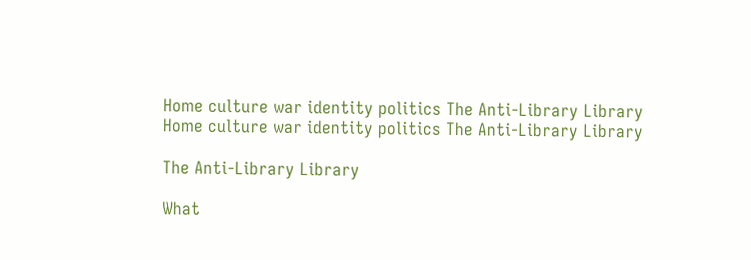Home culture war identity politics The Anti-Library Library
Home culture war identity politics The Anti-Library Library

The Anti-Library Library

What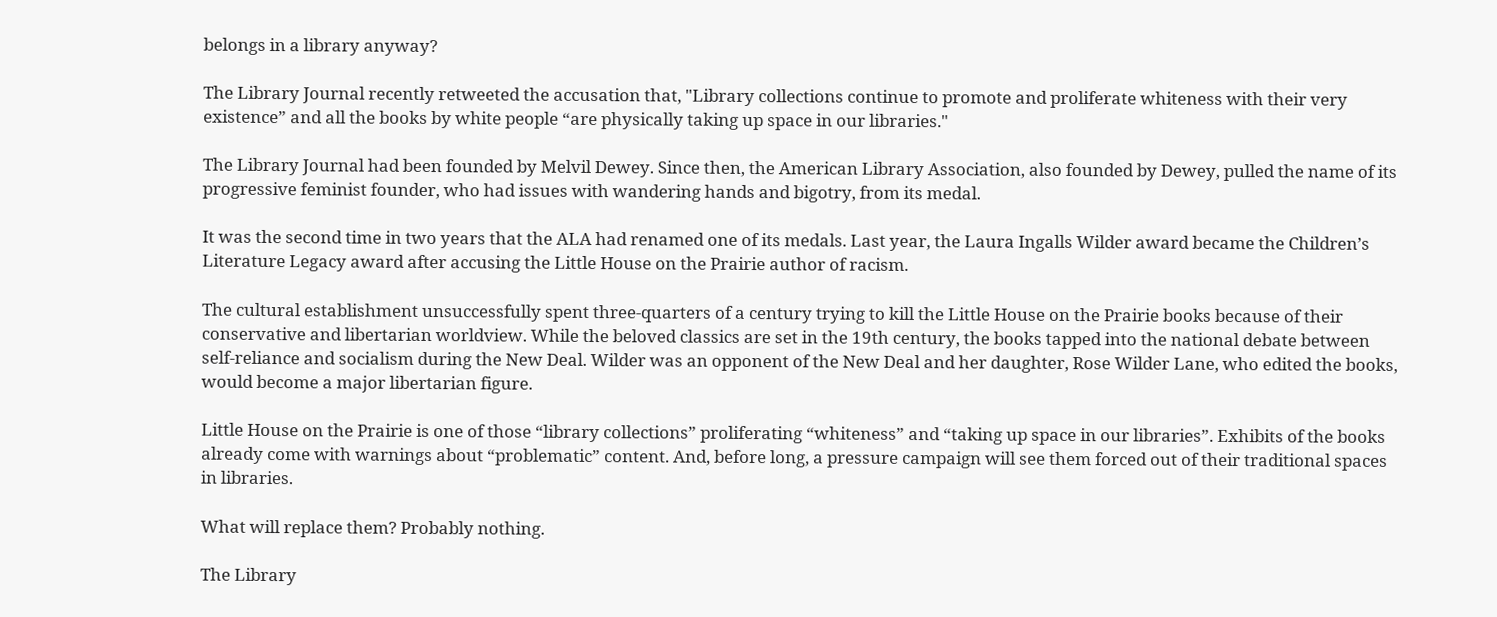belongs in a library anyway?

The Library Journal recently retweeted the accusation that, "Library collections continue to promote and proliferate whiteness with their very existence” and all the books by white people “are physically taking up space in our libraries."

The Library Journal had been founded by Melvil Dewey. Since then, the American Library Association, also founded by Dewey, pulled the name of its progressive feminist founder, who had issues with wandering hands and bigotry, from its medal.

It was the second time in two years that the ALA had renamed one of its medals. Last year, the Laura Ingalls Wilder award became the Children’s Literature Legacy award after accusing the Little House on the Prairie author of racism.

The cultural establishment unsuccessfully spent three-quarters of a century trying to kill the Little House on the Prairie books because of their conservative and libertarian worldview. While the beloved classics are set in the 19th century, the books tapped into the national debate between self-reliance and socialism during the New Deal. Wilder was an opponent of the New Deal and her daughter, Rose Wilder Lane, who edited the books, would become a major libertarian figure.

Little House on the Prairie is one of those “library collections” proliferating “whiteness” and “taking up space in our libraries”. Exhibits of the books already come with warnings about “problematic” content. And, before long, a pressure campaign will see them forced out of their traditional spaces in libraries.

What will replace them? Probably nothing.

The Library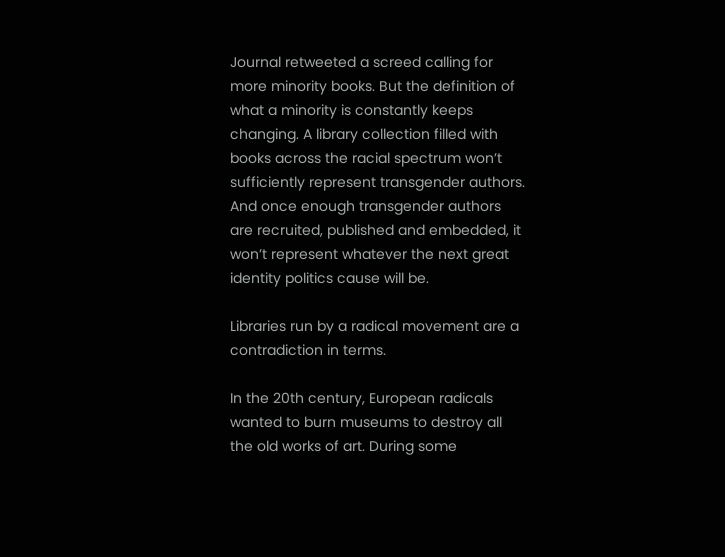Journal retweeted a screed calling for more minority books. But the definition of what a minority is constantly keeps changing. A library collection filled with books across the racial spectrum won’t sufficiently represent transgender authors. And once enough transgender authors are recruited, published and embedded, it won’t represent whatever the next great identity politics cause will be.

Libraries run by a radical movement are a contradiction in terms.

In the 20th century, European radicals wanted to burn museums to destroy all the old works of art. During some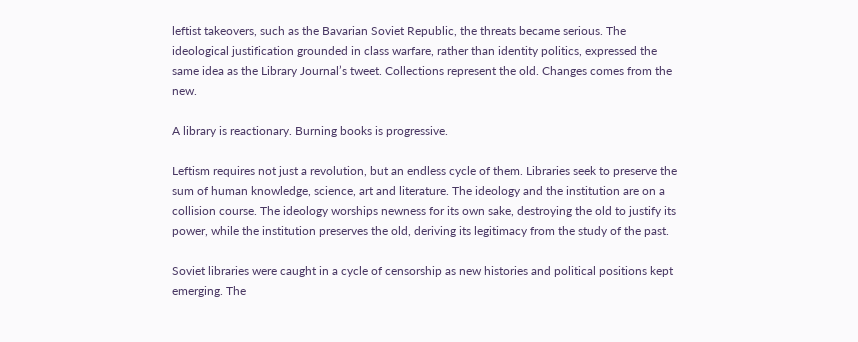leftist takeovers, such as the Bavarian Soviet Republic, the threats became serious. The ideological justification grounded in class warfare, rather than identity politics, expressed the same idea as the Library Journal’s tweet. Collections represent the old. Changes comes from the new.

A library is reactionary. Burning books is progressive.

Leftism requires not just a revolution, but an endless cycle of them. Libraries seek to preserve the sum of human knowledge, science, art and literature. The ideology and the institution are on a collision course. The ideology worships newness for its own sake, destroying the old to justify its power, while the institution preserves the old, deriving its legitimacy from the study of the past.

Soviet libraries were caught in a cycle of censorship as new histories and political positions kept emerging. The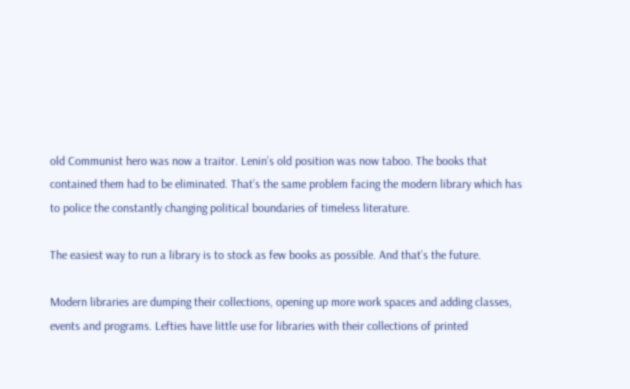old Communist hero was now a traitor. Lenin’s old position was now taboo. The books that contained them had to be eliminated. That’s the same problem facing the modern library which has to police the constantly changing political boundaries of timeless literature.

The easiest way to run a library is to stock as few books as possible. And that’s the future.

Modern libraries are dumping their collections, opening up more work spaces and adding classes, events and programs. Lefties have little use for libraries with their collections of printed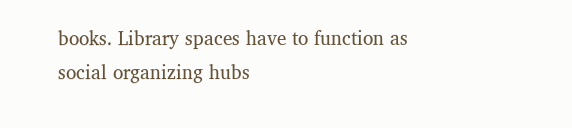books. Library spaces have to function as social organizing hubs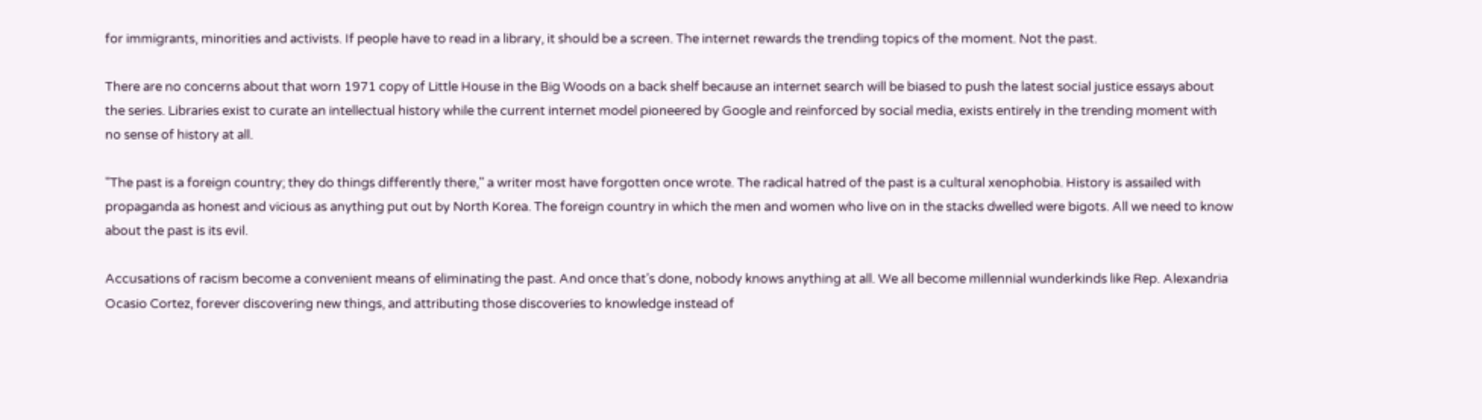for immigrants, minorities and activists. If people have to read in a library, it should be a screen. The internet rewards the trending topics of the moment. Not the past.

There are no concerns about that worn 1971 copy of Little House in the Big Woods on a back shelf because an internet search will be biased to push the latest social justice essays about the series. Libraries exist to curate an intellectual history while the current internet model pioneered by Google and reinforced by social media, exists entirely in the trending moment with no sense of history at all.

"The past is a foreign country; they do things differently there," a writer most have forgotten once wrote. The radical hatred of the past is a cultural xenophobia. History is assailed with propaganda as honest and vicious as anything put out by North Korea. The foreign country in which the men and women who live on in the stacks dwelled were bigots. All we need to know about the past is its evil.

Accusations of racism become a convenient means of eliminating the past. And once that’s done, nobody knows anything at all. We all become millennial wunderkinds like Rep. Alexandria Ocasio Cortez, forever discovering new things, and attributing those discoveries to knowledge instead of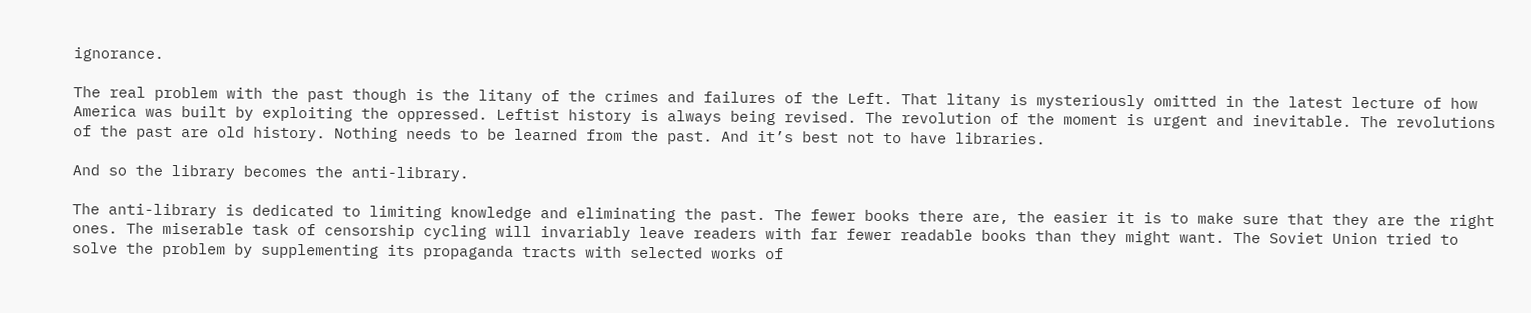ignorance.

The real problem with the past though is the litany of the crimes and failures of the Left. That litany is mysteriously omitted in the latest lecture of how America was built by exploiting the oppressed. Leftist history is always being revised. The revolution of the moment is urgent and inevitable. The revolutions of the past are old history. Nothing needs to be learned from the past. And it’s best not to have libraries.

And so the library becomes the anti-library.

The anti-library is dedicated to limiting knowledge and eliminating the past. The fewer books there are, the easier it is to make sure that they are the right ones. The miserable task of censorship cycling will invariably leave readers with far fewer readable books than they might want. The Soviet Union tried to solve the problem by supplementing its propaganda tracts with selected works of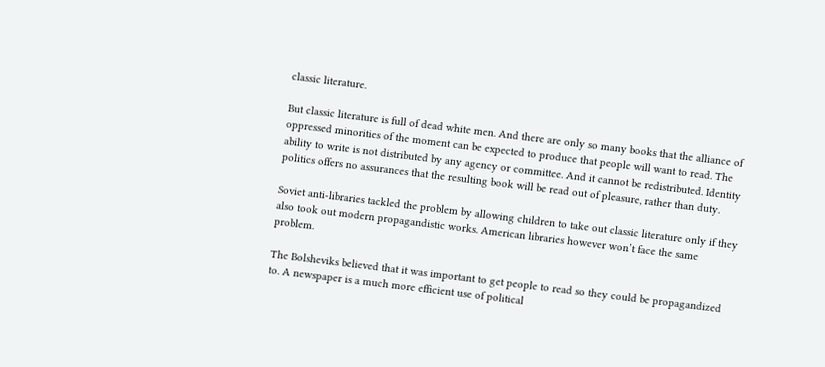classic literature.

But classic literature is full of dead white men. And there are only so many books that the alliance of oppressed minorities of the moment can be expected to produce that people will want to read. The ability to write is not distributed by any agency or committee. And it cannot be redistributed. Identity politics offers no assurances that the resulting book will be read out of pleasure, rather than duty.

Soviet anti-libraries tackled the problem by allowing children to take out classic literature only if they also took out modern propagandistic works. American libraries however won’t face the same problem.

The Bolsheviks believed that it was important to get people to read so they could be propagandized to. A newspaper is a much more efficient use of political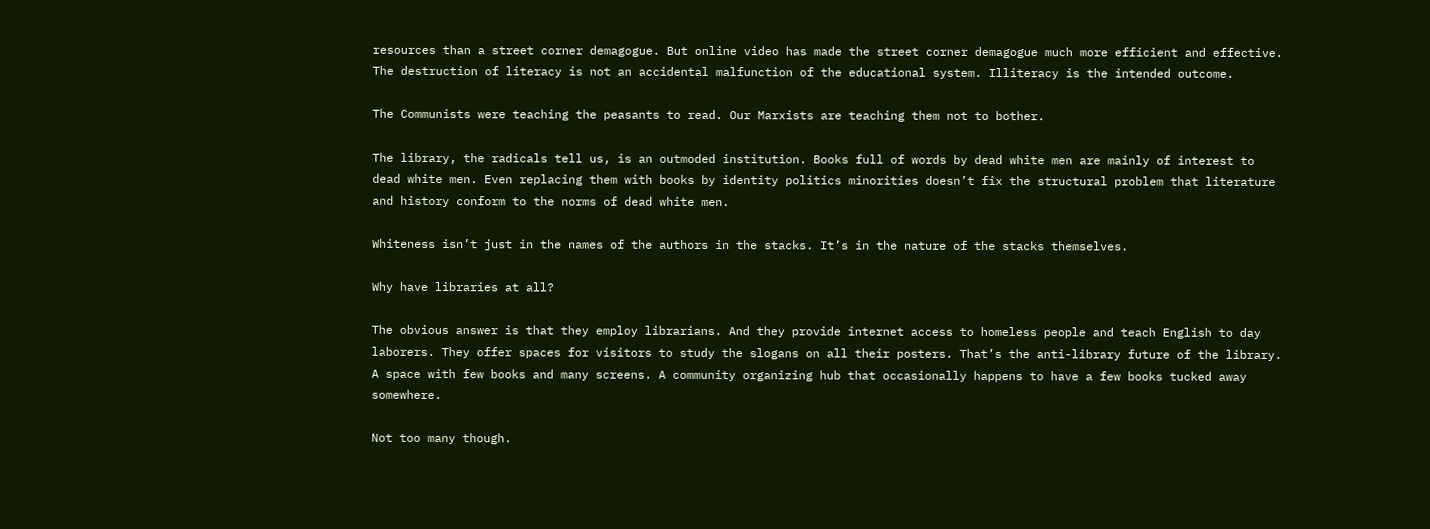resources than a street corner demagogue. But online video has made the street corner demagogue much more efficient and effective. The destruction of literacy is not an accidental malfunction of the educational system. Illiteracy is the intended outcome.

The Communists were teaching the peasants to read. Our Marxists are teaching them not to bother.

The library, the radicals tell us, is an outmoded institution. Books full of words by dead white men are mainly of interest to dead white men. Even replacing them with books by identity politics minorities doesn’t fix the structural problem that literature and history conform to the norms of dead white men.

Whiteness isn’t just in the names of the authors in the stacks. It’s in the nature of the stacks themselves.

Why have libraries at all?

The obvious answer is that they employ librarians. And they provide internet access to homeless people and teach English to day laborers. They offer spaces for visitors to study the slogans on all their posters. That’s the anti-library future of the library. A space with few books and many screens. A community organizing hub that occasionally happens to have a few books tucked away somewhere.

Not too many though.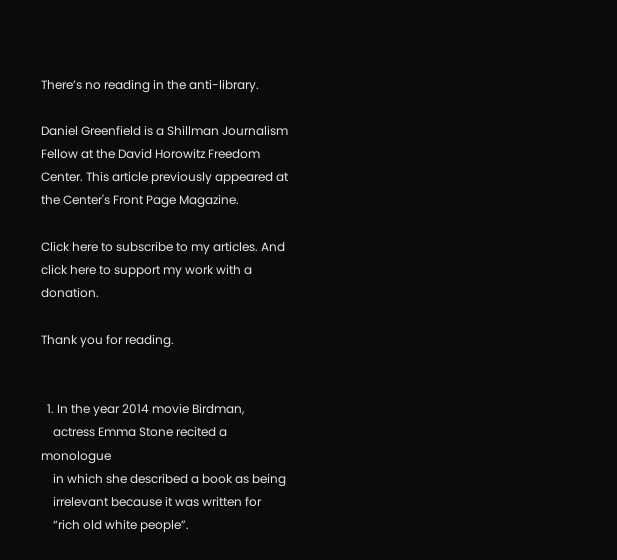There’s no reading in the anti-library.

Daniel Greenfield is a Shillman Journalism Fellow at the David Horowitz Freedom Center. This article previously appeared at the Center's Front Page Magazine.

Click here to subscribe to my articles. And click here to support my work with a donation.

Thank you for reading.


  1. In the year 2014 movie Birdman,
    actress Emma Stone recited a monologue
    in which she described a book as being
    irrelevant because it was written for
    “rich old white people”.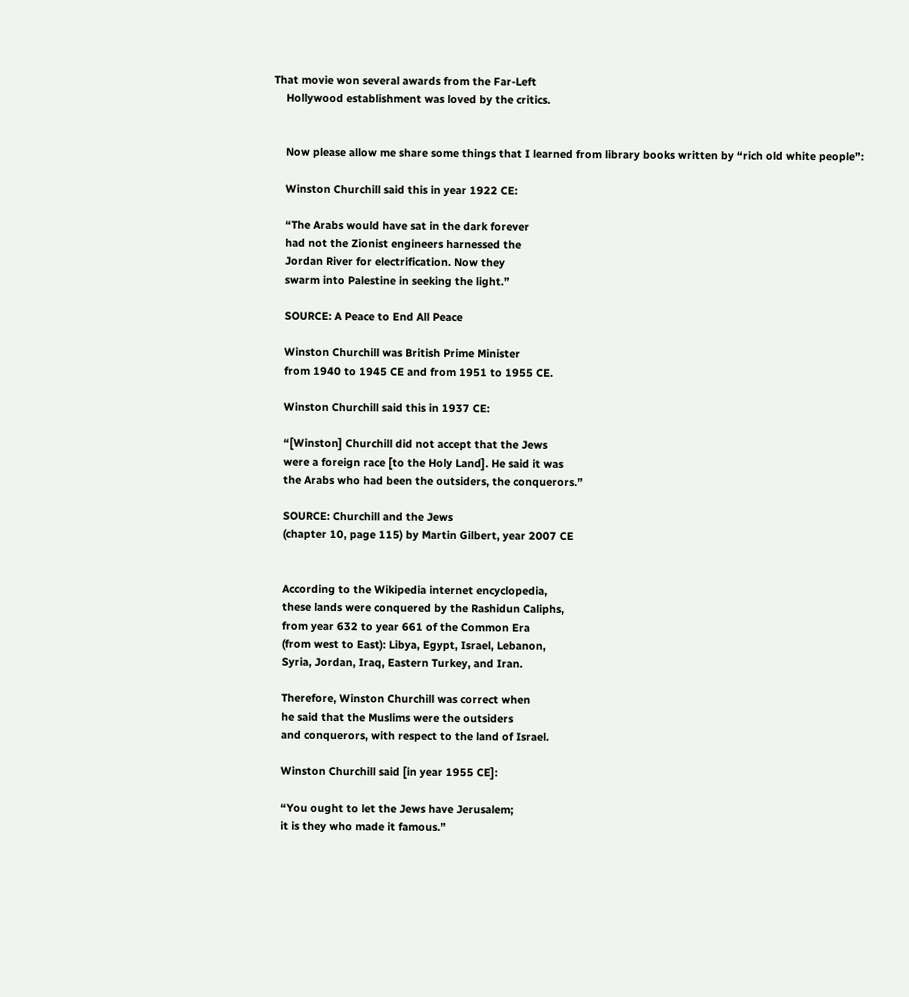That movie won several awards from the Far-Left
    Hollywood establishment was loved by the critics.


    Now please allow me share some things that I learned from library books written by “rich old white people”:

    Winston Churchill said this in year 1922 CE:

    “The Arabs would have sat in the dark forever
    had not the Zionist engineers harnessed the
    Jordan River for electrification. Now they
    swarm into Palestine in seeking the light.”

    SOURCE: A Peace to End All Peace

    Winston Churchill was British Prime Minister
    from 1940 to 1945 CE and from 1951 to 1955 CE.

    Winston Churchill said this in 1937 CE:

    “[Winston] Churchill did not accept that the Jews
    were a foreign race [to the Holy Land]. He said it was
    the Arabs who had been the outsiders, the conquerors.”

    SOURCE: Churchill and the Jews
    (chapter 10, page 115) by Martin Gilbert, year 2007 CE


    According to the Wikipedia internet encyclopedia,
    these lands were conquered by the Rashidun Caliphs,
    from year 632 to year 661 of the Common Era
    (from west to East): Libya, Egypt, Israel, Lebanon,
    Syria, Jordan, Iraq, Eastern Turkey, and Iran.

    Therefore, Winston Churchill was correct when
    he said that the Muslims were the outsiders
    and conquerors, with respect to the land of Israel.

    Winston Churchill said [in year 1955 CE]:

    “You ought to let the Jews have Jerusalem;
    it is they who made it famous.”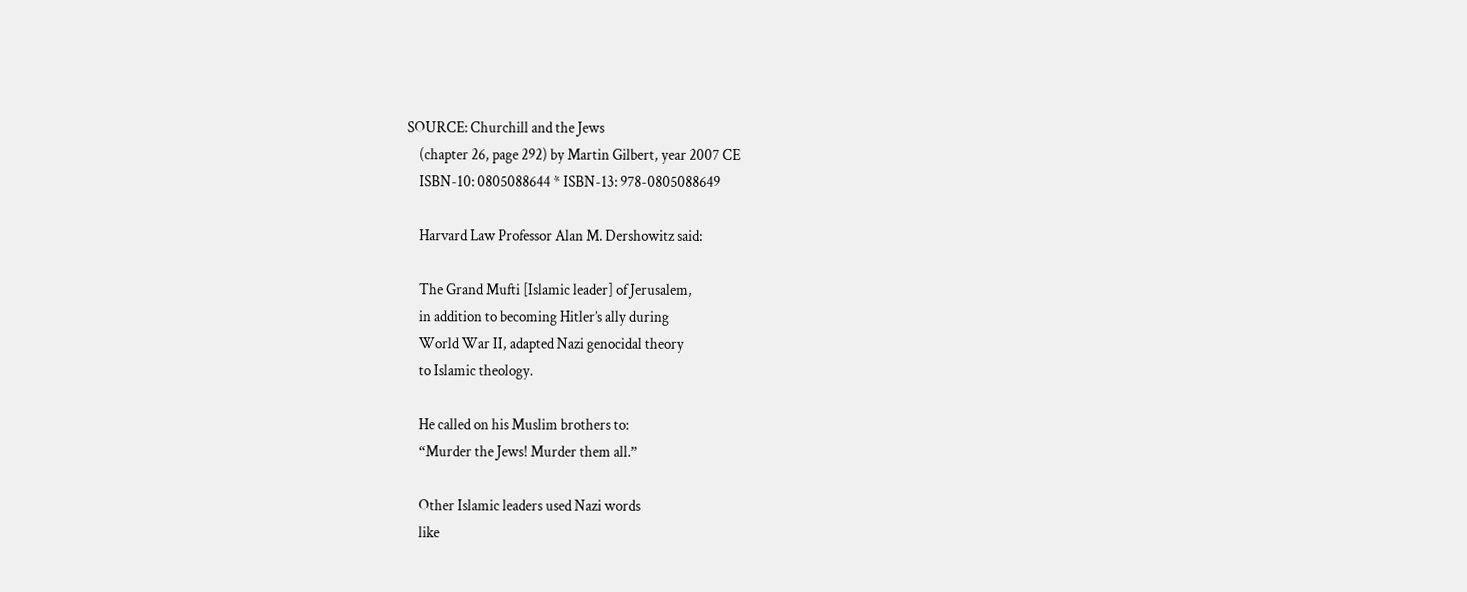SOURCE: Churchill and the Jews
    (chapter 26, page 292) by Martin Gilbert, year 2007 CE
    ISBN-10: 0805088644 * ISBN-13: 978-0805088649

    Harvard Law Professor Alan M. Dershowitz said:

    The Grand Mufti [Islamic leader] of Jerusalem,
    in addition to becoming Hitler’s ally during
    World War II, adapted Nazi genocidal theory
    to Islamic theology.

    He called on his Muslim brothers to:
    “Murder the Jews! Murder them all.”

    Other Islamic leaders used Nazi words
    like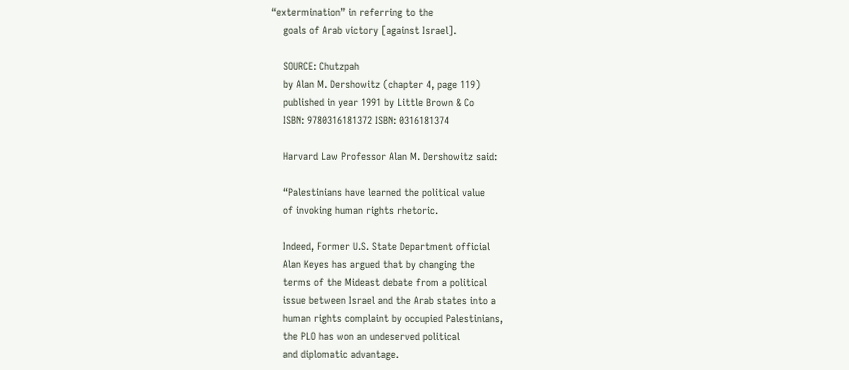“extermination” in referring to the
    goals of Arab victory [against Israel].

    SOURCE: Chutzpah
    by Alan M. Dershowitz (chapter 4, page 119)
    published in year 1991 by Little Brown & Co
    ISBN: 9780316181372 ISBN: 0316181374

    Harvard Law Professor Alan M. Dershowitz said:

    “Palestinians have learned the political value
    of invoking human rights rhetoric.

    Indeed, Former U.S. State Department official
    Alan Keyes has argued that by changing the
    terms of the Mideast debate from a political
    issue between Israel and the Arab states into a
    human rights complaint by occupied Palestinians,
    the PLO has won an undeserved political
    and diplomatic advantage.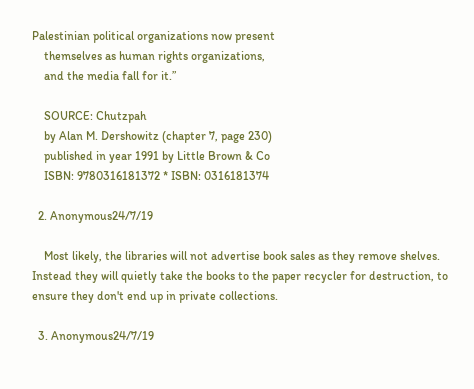Palestinian political organizations now present
    themselves as human rights organizations,
    and the media fall for it.”

    SOURCE: Chutzpah
    by Alan M. Dershowitz (chapter 7, page 230)
    published in year 1991 by Little Brown & Co
    ISBN: 9780316181372 * ISBN: 0316181374

  2. Anonymous24/7/19

    Most likely, the libraries will not advertise book sales as they remove shelves. Instead they will quietly take the books to the paper recycler for destruction, to ensure they don't end up in private collections.

  3. Anonymous24/7/19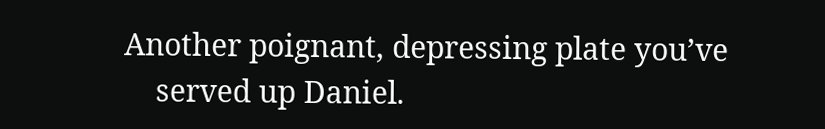Another poignant, depressing plate you’ve
    served up Daniel.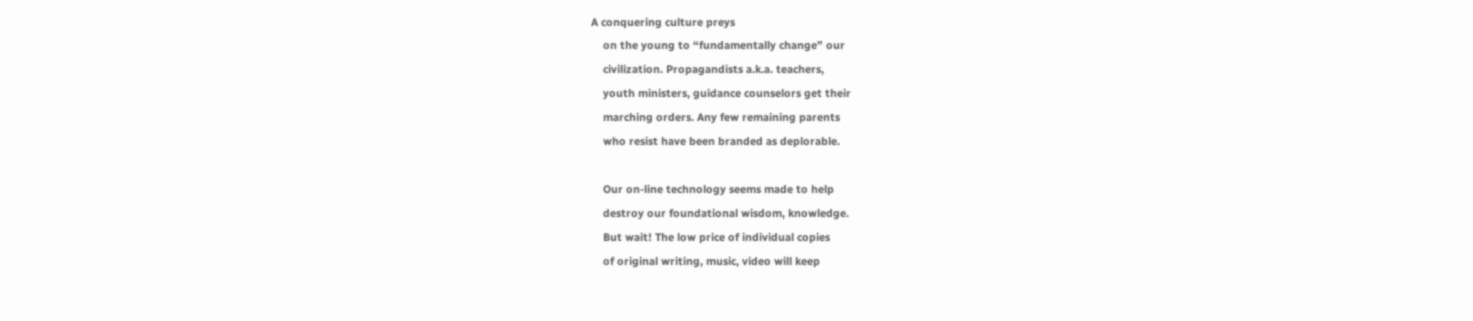A conquering culture preys
    on the young to “fundamentally change” our
    civilization. Propagandists a.k.a. teachers,
    youth ministers, guidance counselors get their
    marching orders. Any few remaining parents
    who resist have been branded as deplorable.

    Our on-line technology seems made to help
    destroy our foundational wisdom, knowledge.
    But wait! The low price of individual copies
    of original writing, music, video will keep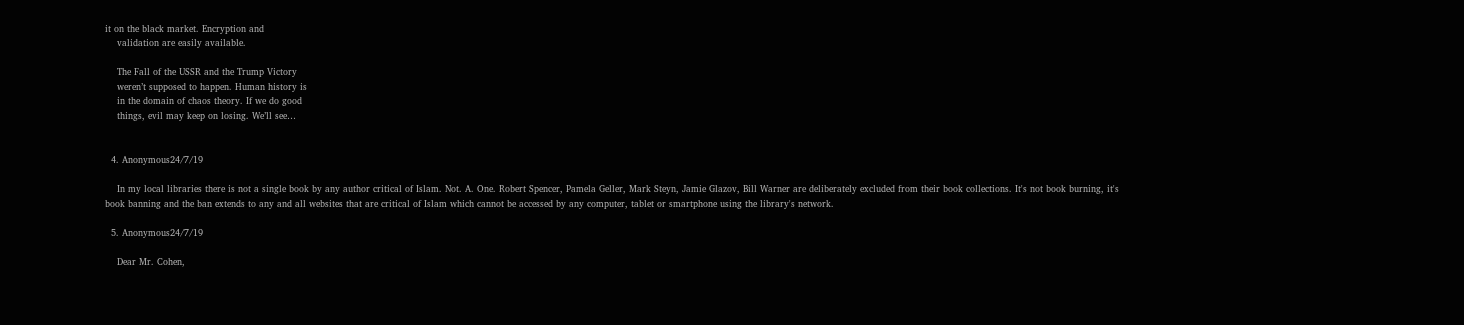it on the black market. Encryption and
    validation are easily available.

    The Fall of the USSR and the Trump Victory
    weren’t supposed to happen. Human history is
    in the domain of chaos theory. If we do good
    things, evil may keep on losing. We’ll see…


  4. Anonymous24/7/19

    In my local libraries there is not a single book by any author critical of Islam. Not. A. One. Robert Spencer, Pamela Geller, Mark Steyn, Jamie Glazov, Bill Warner are deliberately excluded from their book collections. It's not book burning, it's book banning and the ban extends to any and all websites that are critical of Islam which cannot be accessed by any computer, tablet or smartphone using the library's network.

  5. Anonymous24/7/19

    Dear Mr. Cohen,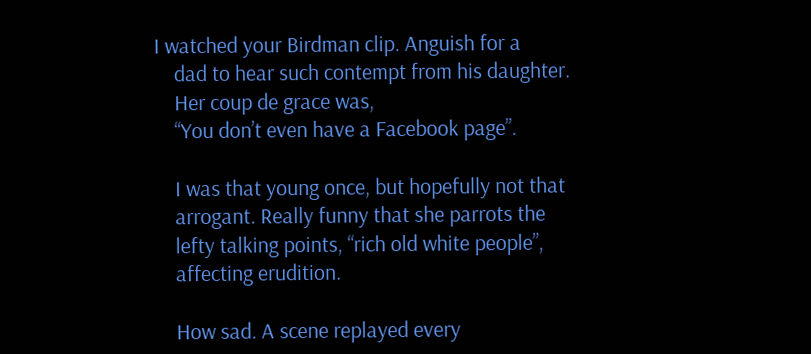I watched your Birdman clip. Anguish for a
    dad to hear such contempt from his daughter.
    Her coup de grace was,
    “You don’t even have a Facebook page”.

    I was that young once, but hopefully not that
    arrogant. Really funny that she parrots the
    lefty talking points, “rich old white people”,
    affecting erudition.

    How sad. A scene replayed every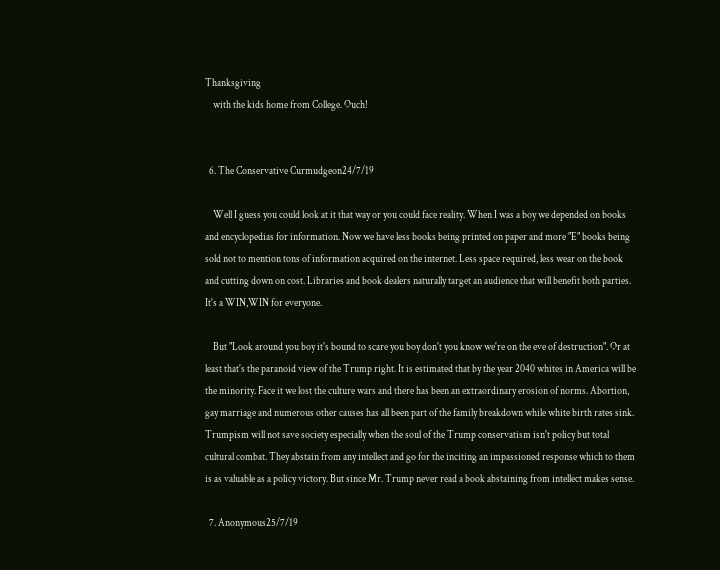Thanksgiving
    with the kids home from College. Ouch!


  6. The Conservative Curmudgeon24/7/19

    Well I guess you could look at it that way or you could face reality. When I was a boy we depended on books and encyclopedias for information. Now we have less books being printed on paper and more "E" books being sold not to mention tons of information acquired on the internet. Less space required, less wear on the book and cutting down on cost. Libraries and book dealers naturally target an audience that will benefit both parties. It's a WIN,WIN for everyone.

    But "Look around you boy it's bound to scare you boy don't you know we're on the eve of destruction". Or at least that's the paranoid view of the Trump right. It is estimated that by the year 2040 whites in America will be the minority. Face it we lost the culture wars and there has been an extraordinary erosion of norms. Abortion, gay marriage and numerous other causes has all been part of the family breakdown while white birth rates sink. Trumpism will not save society especially when the soul of the Trump conservatism isn't policy but total cultural combat. They abstain from any intellect and go for the inciting an impassioned response which to them is as valuable as a policy victory. But since Mr. Trump never read a book abstaining from intellect makes sense.

  7. Anonymous25/7/19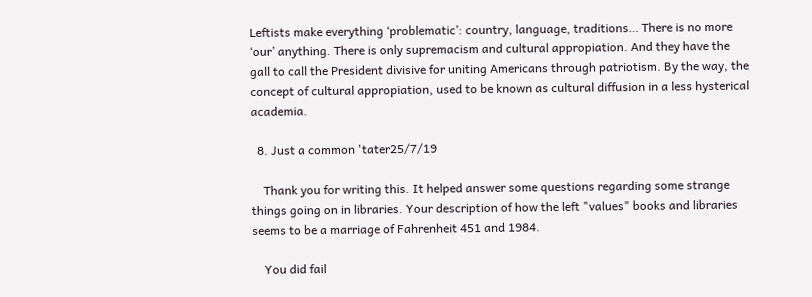Leftists make everything ‘problematic’: country, language, traditions… There is no more ‘our’ anything. There is only supremacism and cultural appropiation. And they have the gall to call the President divisive for uniting Americans through patriotism. By the way, the concept of cultural appropiation, used to be known as cultural diffusion in a less hysterical academia.

  8. Just a common 'tater25/7/19

    Thank you for writing this. It helped answer some questions regarding some strange things going on in libraries. Your description of how the left "values" books and libraries seems to be a marriage of Fahrenheit 451 and 1984.

    You did fail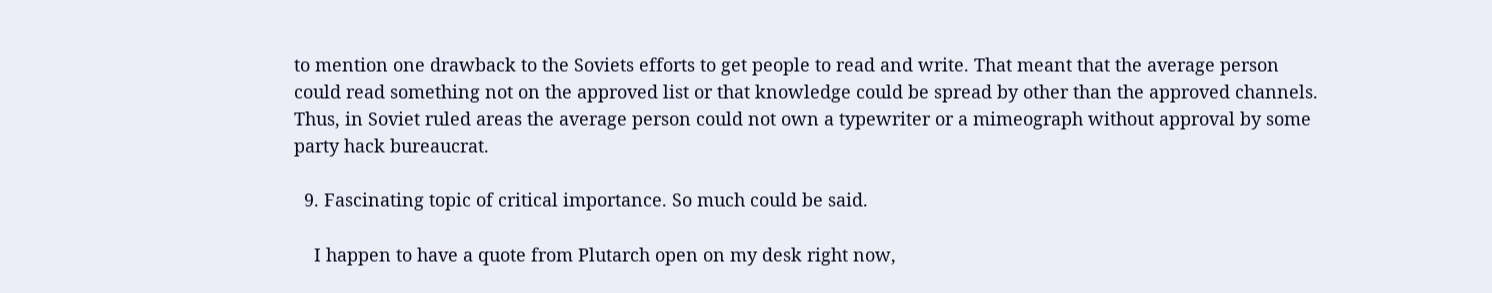to mention one drawback to the Soviets efforts to get people to read and write. That meant that the average person could read something not on the approved list or that knowledge could be spread by other than the approved channels. Thus, in Soviet ruled areas the average person could not own a typewriter or a mimeograph without approval by some party hack bureaucrat.

  9. Fascinating topic of critical importance. So much could be said.

    I happen to have a quote from Plutarch open on my desk right now,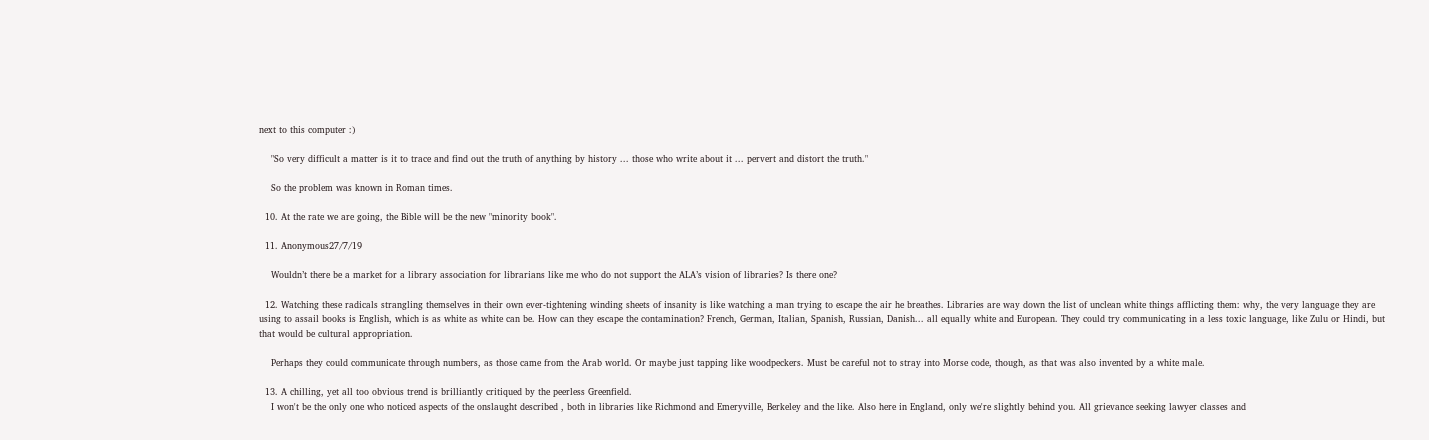next to this computer :)

    "So very difficult a matter is it to trace and find out the truth of anything by history ... those who write about it ... pervert and distort the truth."

    So the problem was known in Roman times.

  10. At the rate we are going, the Bible will be the new "minority book".

  11. Anonymous27/7/19

    Wouldn’t there be a market for a library association for librarians like me who do not support the ALA’s vision of libraries? Is there one?

  12. Watching these radicals strangling themselves in their own ever-tightening winding sheets of insanity is like watching a man trying to escape the air he breathes. Libraries are way down the list of unclean white things afflicting them: why, the very language they are using to assail books is English, which is as white as white can be. How can they escape the contamination? French, German, Italian, Spanish, Russian, Danish... all equally white and European. They could try communicating in a less toxic language, like Zulu or Hindi, but that would be cultural appropriation.

    Perhaps they could communicate through numbers, as those came from the Arab world. Or maybe just tapping like woodpeckers. Must be careful not to stray into Morse code, though, as that was also invented by a white male.

  13. A chilling, yet all too obvious trend is brilliantly critiqued by the peerless Greenfield.
    I won't be the only one who noticed aspects of the onslaught described , both in libraries like Richmond and Emeryville, Berkeley and the like. Also here in England, only we're slightly behind you. All grievance seeking lawyer classes and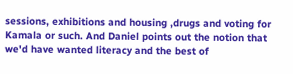sessions, exhibitions and housing ,drugs and voting for Kamala or such. And Daniel points out the notion that we'd have wanted literacy and the best of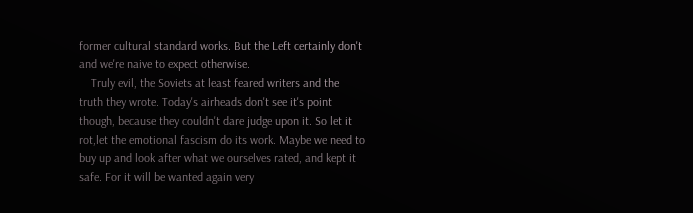former cultural standard works. But the Left certainly don't and we're naive to expect otherwise.
    Truly evil, the Soviets at least feared writers and the truth they wrote. Today's airheads don't see it's point though, because they couldn't dare judge upon it. So let it rot,let the emotional fascism do its work. Maybe we need to buy up and look after what we ourselves rated, and kept it safe. For it will be wanted again very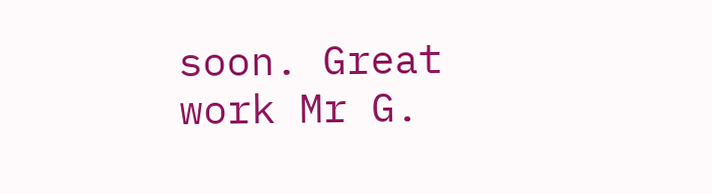soon. Great work Mr G.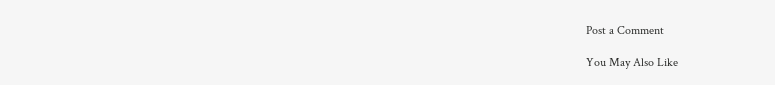Post a Comment

You May Also Like